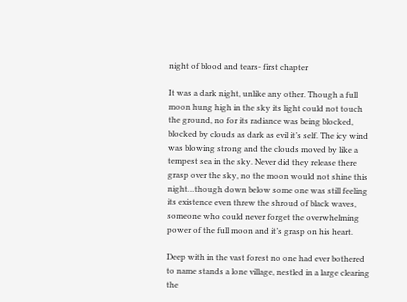night of blood and tears- first chapter

It was a dark night, unlike any other. Though a full moon hung high in the sky its light could not touch the ground, no for its radiance was being blocked, blocked by clouds as dark as evil it’s self. The icy wind was blowing strong and the clouds moved by like a tempest sea in the sky. Never did they release there grasp over the sky, no the moon would not shine this night…though down below some one was still feeling its existence even threw the shroud of black waves, someone who could never forget the overwhelming power of the full moon and it’s grasp on his heart.

Deep with in the vast forest no one had ever bothered to name stands a lone village, nestled in a large clearing the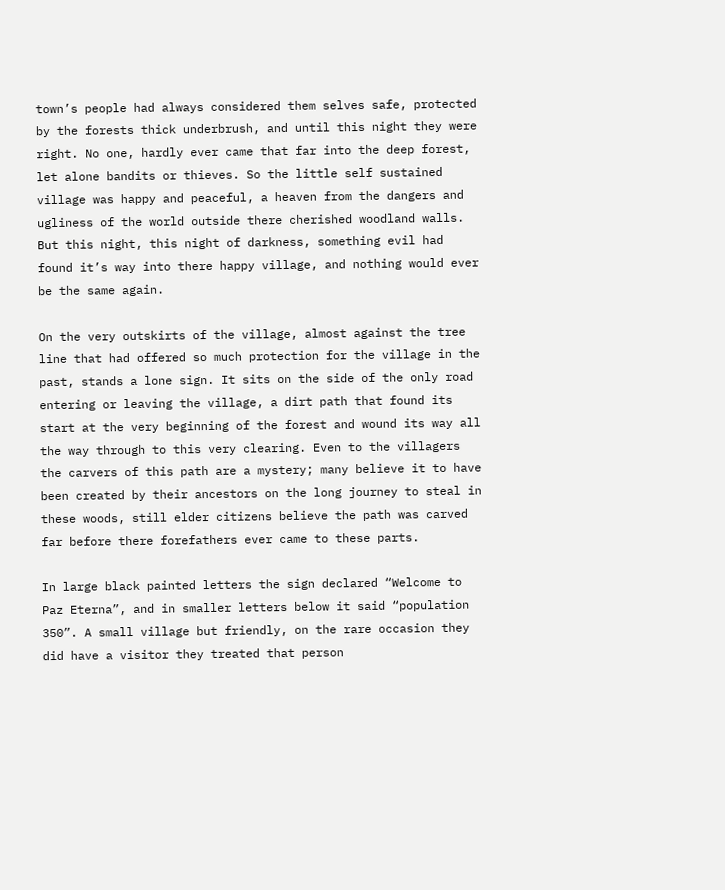town’s people had always considered them selves safe, protected by the forests thick underbrush, and until this night they were right. No one, hardly ever came that far into the deep forest, let alone bandits or thieves. So the little self sustained village was happy and peaceful, a heaven from the dangers and ugliness of the world outside there cherished woodland walls. But this night, this night of darkness, something evil had found it’s way into there happy village, and nothing would ever be the same again.

On the very outskirts of the village, almost against the tree line that had offered so much protection for the village in the past, stands a lone sign. It sits on the side of the only road entering or leaving the village, a dirt path that found its start at the very beginning of the forest and wound its way all the way through to this very clearing. Even to the villagers the carvers of this path are a mystery; many believe it to have been created by their ancestors on the long journey to steal in these woods, still elder citizens believe the path was carved far before there forefathers ever came to these parts.

In large black painted letters the sign declared “Welcome to Paz Eterna”, and in smaller letters below it said “population 350”. A small village but friendly, on the rare occasion they did have a visitor they treated that person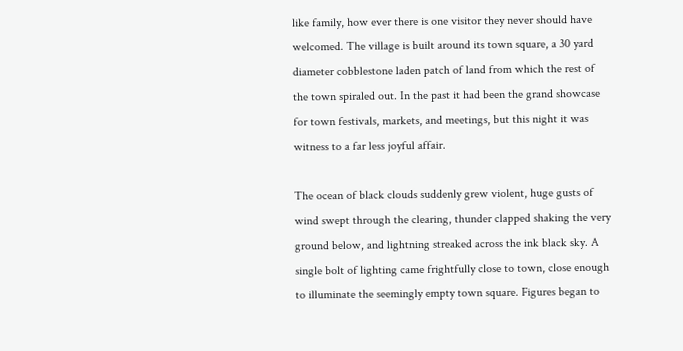like family, how ever there is one visitor they never should have welcomed. The village is built around its town square, a 30 yard diameter cobblestone laden patch of land from which the rest of the town spiraled out. In the past it had been the grand showcase for town festivals, markets, and meetings, but this night it was witness to a far less joyful affair.

The ocean of black clouds suddenly grew violent, huge gusts of wind swept through the clearing, thunder clapped shaking the very ground below, and lightning streaked across the ink black sky. A single bolt of lighting came frightfully close to town, close enough to illuminate the seemingly empty town square. Figures began to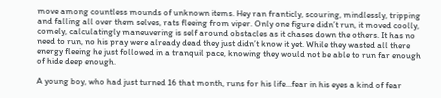move among countless mounds of unknown items. Hey ran franticly, scouring, mindlessly, tripping and falling all over them selves, rats fleeing from viper. Only one figure didn’t run, it moved coolly, comely, calculatingly maneuvering is self around obstacles as it chases down the others. It has no need to run, no his pray were already dead they just didn’t know it yet. While they wasted all there energy fleeing he just followed in a tranquil pace, knowing they would not be able to run far enough of hide deep enough.

A young boy, who had just turned 16 that month, runs for his life…fear in his eyes a kind of fear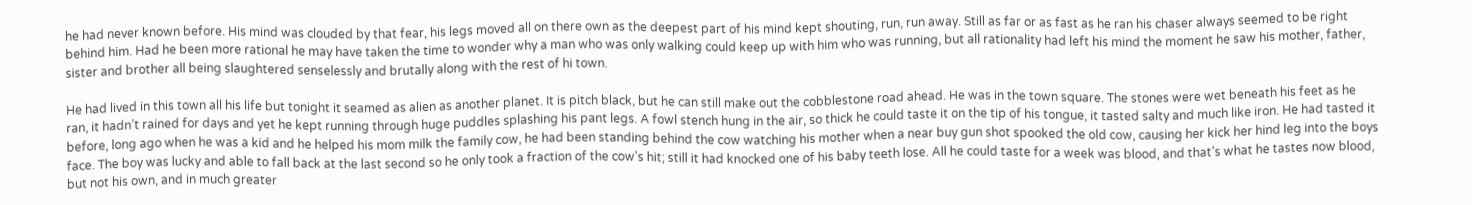he had never known before. His mind was clouded by that fear, his legs moved all on there own as the deepest part of his mind kept shouting, run, run away. Still as far or as fast as he ran his chaser always seemed to be right behind him. Had he been more rational he may have taken the time to wonder why a man who was only walking could keep up with him who was running, but all rationality had left his mind the moment he saw his mother, father, sister and brother all being slaughtered senselessly and brutally along with the rest of hi town.

He had lived in this town all his life but tonight it seamed as alien as another planet. It is pitch black, but he can still make out the cobblestone road ahead. He was in the town square. The stones were wet beneath his feet as he ran, it hadn’t rained for days and yet he kept running through huge puddles splashing his pant legs. A fowl stench hung in the air, so thick he could taste it on the tip of his tongue, it tasted salty and much like iron. He had tasted it before, long ago when he was a kid and he helped his mom milk the family cow, he had been standing behind the cow watching his mother when a near buy gun shot spooked the old cow, causing her kick her hind leg into the boys face. The boy was lucky and able to fall back at the last second so he only took a fraction of the cow’s hit; still it had knocked one of his baby teeth lose. All he could taste for a week was blood, and that’s what he tastes now blood, but not his own, and in much greater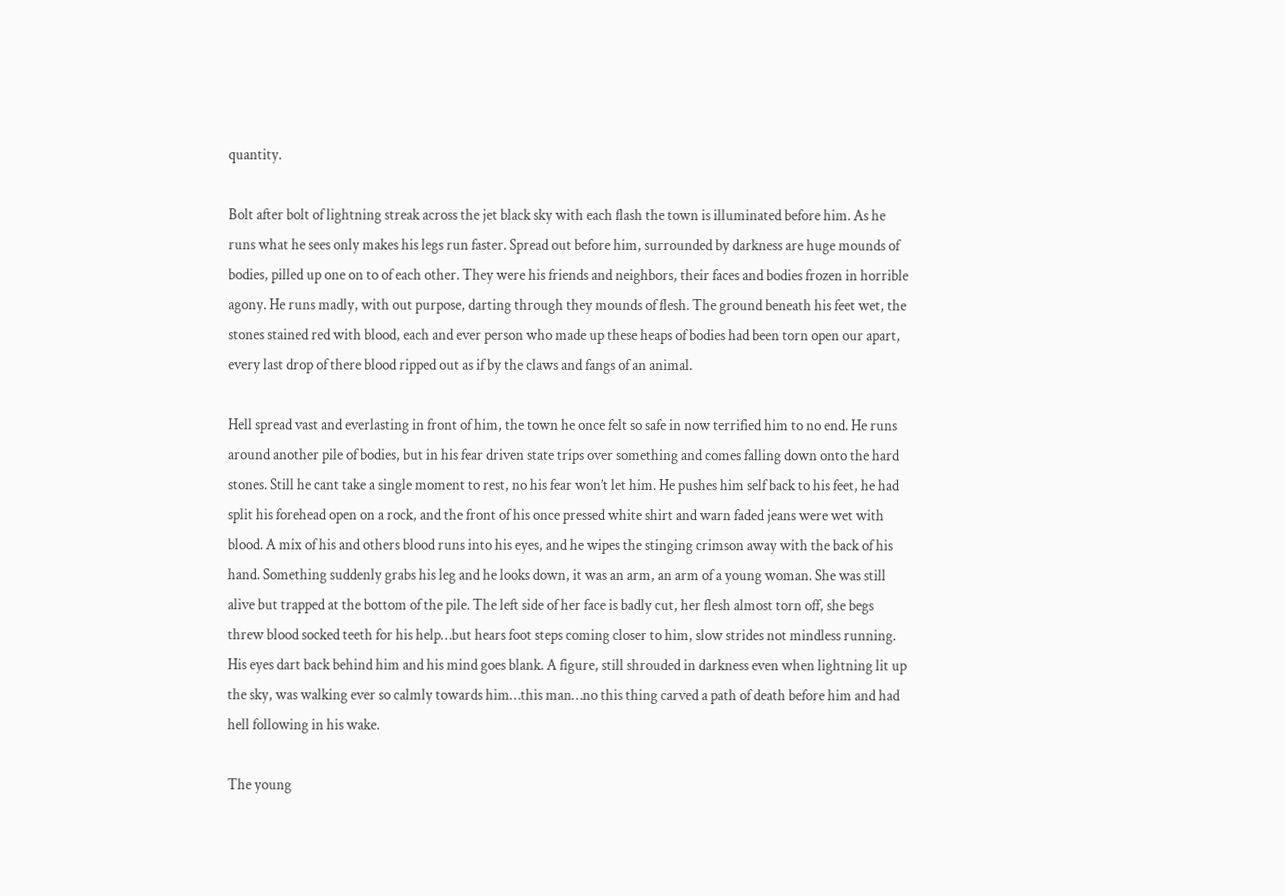quantity.

Bolt after bolt of lightning streak across the jet black sky with each flash the town is illuminated before him. As he runs what he sees only makes his legs run faster. Spread out before him, surrounded by darkness are huge mounds of bodies, pilled up one on to of each other. They were his friends and neighbors, their faces and bodies frozen in horrible agony. He runs madly, with out purpose, darting through they mounds of flesh. The ground beneath his feet wet, the stones stained red with blood, each and ever person who made up these heaps of bodies had been torn open our apart, every last drop of there blood ripped out as if by the claws and fangs of an animal.

Hell spread vast and everlasting in front of him, the town he once felt so safe in now terrified him to no end. He runs around another pile of bodies, but in his fear driven state trips over something and comes falling down onto the hard stones. Still he cant take a single moment to rest, no his fear won’t let him. He pushes him self back to his feet, he had split his forehead open on a rock, and the front of his once pressed white shirt and warn faded jeans were wet with blood. A mix of his and others blood runs into his eyes, and he wipes the stinging crimson away with the back of his hand. Something suddenly grabs his leg and he looks down, it was an arm, an arm of a young woman. She was still alive but trapped at the bottom of the pile. The left side of her face is badly cut, her flesh almost torn off, she begs threw blood socked teeth for his help…but hears foot steps coming closer to him, slow strides not mindless running. His eyes dart back behind him and his mind goes blank. A figure, still shrouded in darkness even when lightning lit up the sky, was walking ever so calmly towards him…this man…no this thing carved a path of death before him and had hell following in his wake.

The young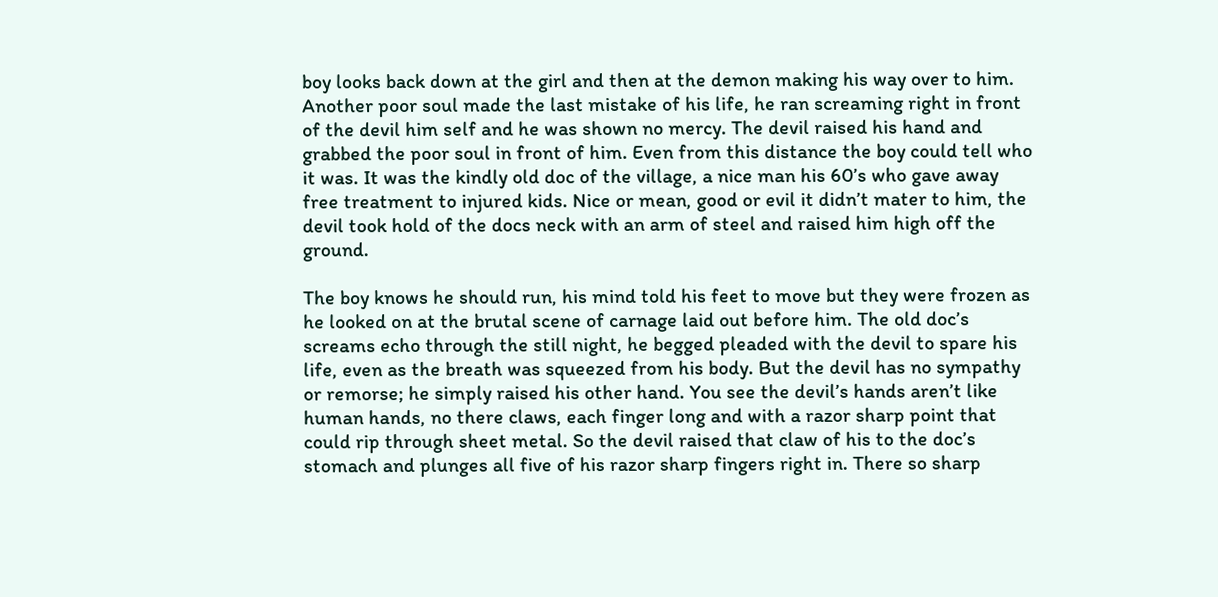boy looks back down at the girl and then at the demon making his way over to him. Another poor soul made the last mistake of his life, he ran screaming right in front of the devil him self and he was shown no mercy. The devil raised his hand and grabbed the poor soul in front of him. Even from this distance the boy could tell who it was. It was the kindly old doc of the village, a nice man his 60’s who gave away free treatment to injured kids. Nice or mean, good or evil it didn’t mater to him, the devil took hold of the docs neck with an arm of steel and raised him high off the ground.

The boy knows he should run, his mind told his feet to move but they were frozen as he looked on at the brutal scene of carnage laid out before him. The old doc’s screams echo through the still night, he begged pleaded with the devil to spare his life, even as the breath was squeezed from his body. But the devil has no sympathy or remorse; he simply raised his other hand. You see the devil’s hands aren’t like human hands, no there claws, each finger long and with a razor sharp point that could rip through sheet metal. So the devil raised that claw of his to the doc’s stomach and plunges all five of his razor sharp fingers right in. There so sharp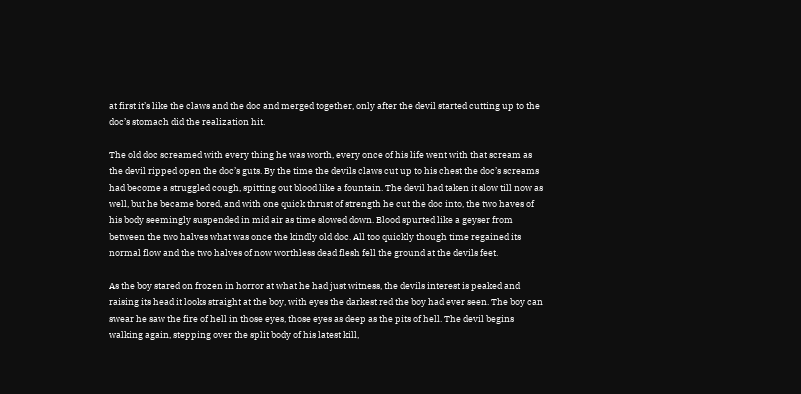at first it’s like the claws and the doc and merged together, only after the devil started cutting up to the doc’s stomach did the realization hit.

The old doc screamed with every thing he was worth, every once of his life went with that scream as the devil ripped open the doc’s guts. By the time the devils claws cut up to his chest the doc’s screams had become a struggled cough, spitting out blood like a fountain. The devil had taken it slow till now as well, but he became bored, and with one quick thrust of strength he cut the doc into, the two haves of his body seemingly suspended in mid air as time slowed down. Blood spurted like a geyser from between the two halves what was once the kindly old doc. All too quickly though time regained its normal flow and the two halves of now worthless dead flesh fell the ground at the devils feet.

As the boy stared on frozen in horror at what he had just witness, the devils interest is peaked and raising its head it looks straight at the boy, with eyes the darkest red the boy had ever seen. The boy can swear he saw the fire of hell in those eyes, those eyes as deep as the pits of hell. The devil begins walking again, stepping over the split body of his latest kill,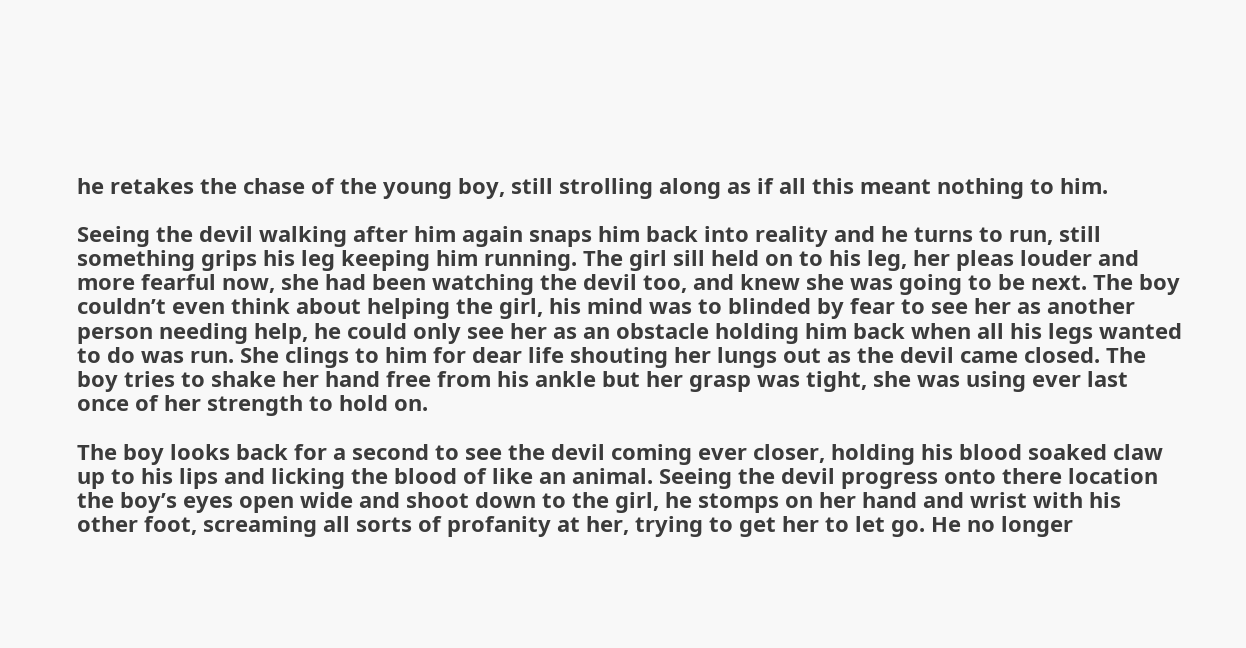he retakes the chase of the young boy, still strolling along as if all this meant nothing to him.

Seeing the devil walking after him again snaps him back into reality and he turns to run, still something grips his leg keeping him running. The girl sill held on to his leg, her pleas louder and more fearful now, she had been watching the devil too, and knew she was going to be next. The boy couldn’t even think about helping the girl, his mind was to blinded by fear to see her as another person needing help, he could only see her as an obstacle holding him back when all his legs wanted to do was run. She clings to him for dear life shouting her lungs out as the devil came closed. The boy tries to shake her hand free from his ankle but her grasp was tight, she was using ever last once of her strength to hold on.

The boy looks back for a second to see the devil coming ever closer, holding his blood soaked claw up to his lips and licking the blood of like an animal. Seeing the devil progress onto there location the boy’s eyes open wide and shoot down to the girl, he stomps on her hand and wrist with his other foot, screaming all sorts of profanity at her, trying to get her to let go. He no longer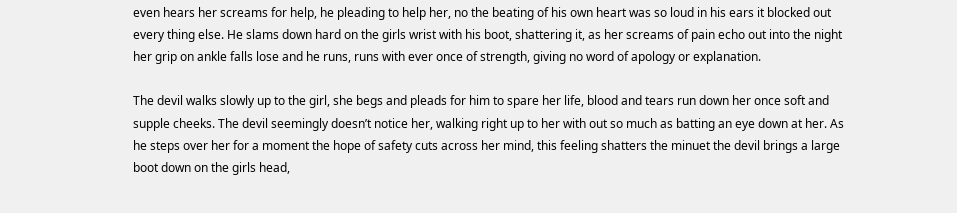even hears her screams for help, he pleading to help her, no the beating of his own heart was so loud in his ears it blocked out every thing else. He slams down hard on the girls wrist with his boot, shattering it, as her screams of pain echo out into the night her grip on ankle falls lose and he runs, runs with ever once of strength, giving no word of apology or explanation.

The devil walks slowly up to the girl, she begs and pleads for him to spare her life, blood and tears run down her once soft and supple cheeks. The devil seemingly doesn’t notice her, walking right up to her with out so much as batting an eye down at her. As he steps over her for a moment the hope of safety cuts across her mind, this feeling shatters the minuet the devil brings a large boot down on the girls head,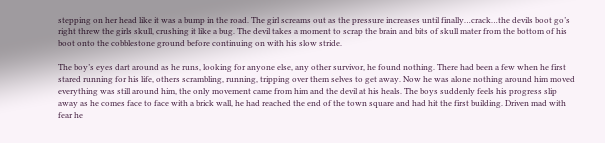stepping on her head like it was a bump in the road. The girl screams out as the pressure increases until finally…crack…the devils boot go’s right threw the girls skull, crushing it like a bug. The devil takes a moment to scrap the brain and bits of skull mater from the bottom of his boot onto the cobblestone ground before continuing on with his slow stride.

The boy’s eyes dart around as he runs, looking for anyone else, any other survivor, he found nothing. There had been a few when he first stared running for his life, others scrambling, running, tripping over them selves to get away. Now he was alone nothing around him moved everything was still around him, the only movement came from him and the devil at his heals. The boys suddenly feels his progress slip away as he comes face to face with a brick wall, he had reached the end of the town square and had hit the first building. Driven mad with fear he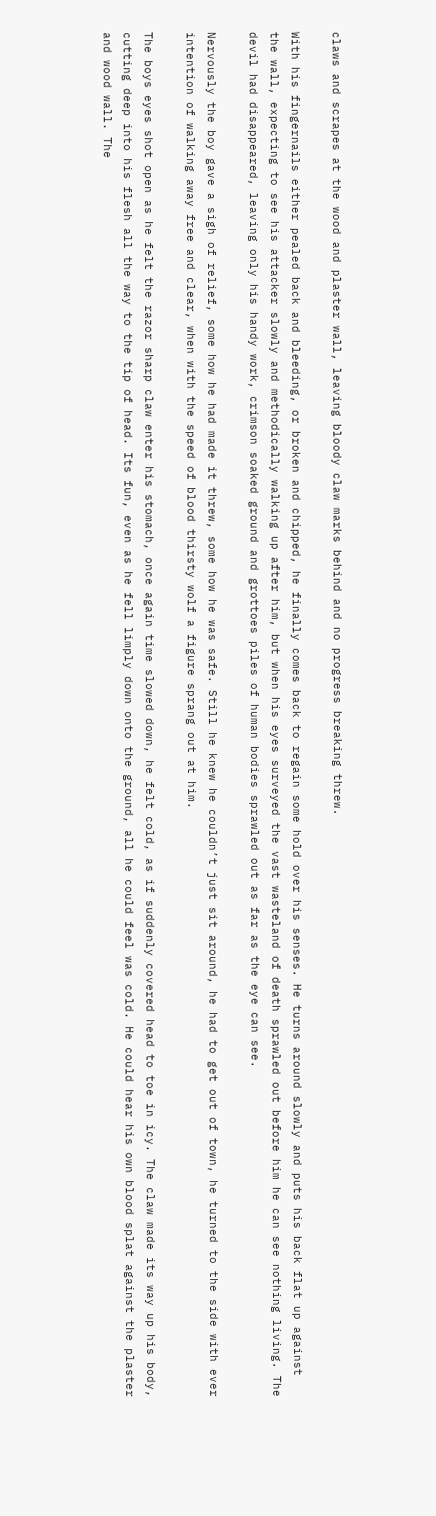claws and scrapes at the wood and plaster wall, leaving bloody claw marks behind and no progress breaking threw.

With his fingernails either pealed back and bleeding, or broken and chipped, he finally comes back to regain some hold over his senses. He turns around slowly and puts his back flat up against the wall, expecting to see his attacker slowly and methodically walking up after him, but when his eyes surveyed the vast wasteland of death sprawled out before him he can see nothing living. The devil had disappeared, leaving only his handy work, crimson soaked ground and grottoes piles of human bodies sprawled out as far as the eye can see.

Nervously the boy gave a sigh of relief, some how he had made it threw, some how he was safe. Still he knew he couldn’t just sit around, he had to get out of town, he turned to the side with ever intention of walking away free and clear, when with the speed of blood thirsty wolf a figure sprang out at him.

The boys eyes shot open as he felt the razor sharp claw enter his stomach, once again time slowed down, he felt cold, as if suddenly covered head to toe in icy. The claw made its way up his body, cutting deep into his flesh all the way to the tip of head. Its fun, even as he fell limply down onto the ground, all he could feel was cold. He could hear his own blood splat against the plaster and wood wall. The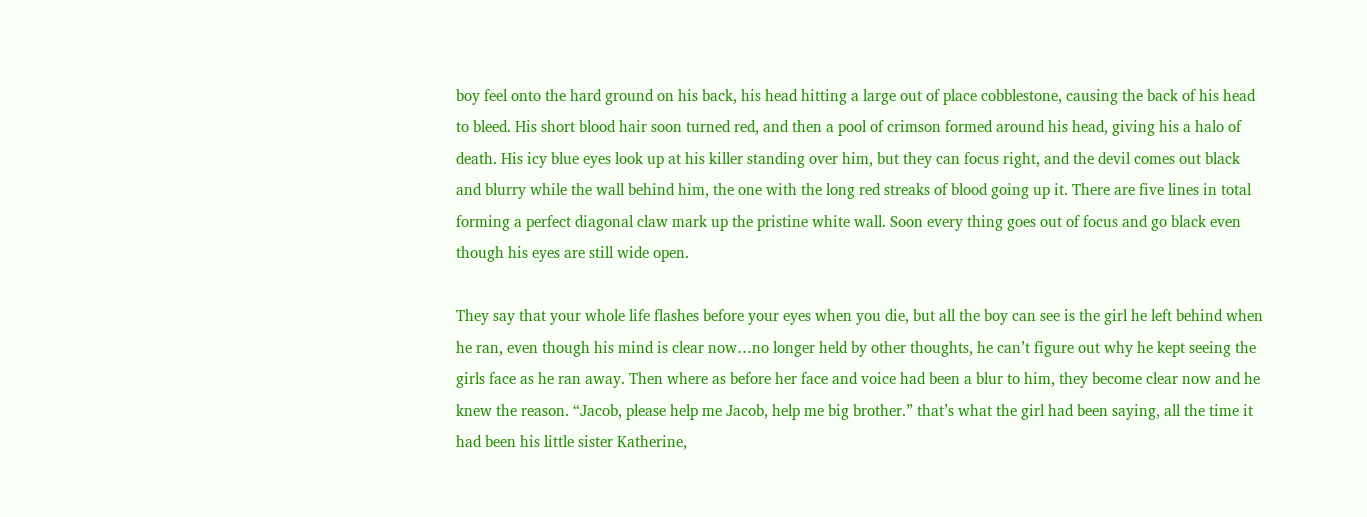boy feel onto the hard ground on his back, his head hitting a large out of place cobblestone, causing the back of his head to bleed. His short blood hair soon turned red, and then a pool of crimson formed around his head, giving his a halo of death. His icy blue eyes look up at his killer standing over him, but they can focus right, and the devil comes out black and blurry while the wall behind him, the one with the long red streaks of blood going up it. There are five lines in total forming a perfect diagonal claw mark up the pristine white wall. Soon every thing goes out of focus and go black even though his eyes are still wide open.

They say that your whole life flashes before your eyes when you die, but all the boy can see is the girl he left behind when he ran, even though his mind is clear now…no longer held by other thoughts, he can’t figure out why he kept seeing the girls face as he ran away. Then where as before her face and voice had been a blur to him, they become clear now and he knew the reason. “Jacob, please help me Jacob, help me big brother.” that’s what the girl had been saying, all the time it had been his little sister Katherine,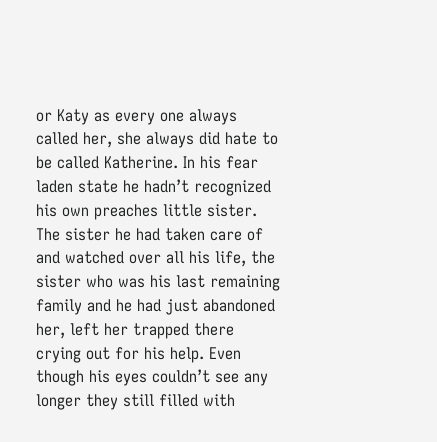or Katy as every one always called her, she always did hate to be called Katherine. In his fear laden state he hadn’t recognized his own preaches little sister. The sister he had taken care of and watched over all his life, the sister who was his last remaining family and he had just abandoned her, left her trapped there crying out for his help. Even though his eyes couldn’t see any longer they still filled with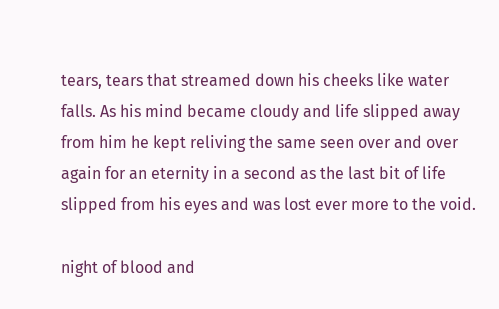tears, tears that streamed down his cheeks like water falls. As his mind became cloudy and life slipped away from him he kept reliving the same seen over and over again for an eternity in a second as the last bit of life slipped from his eyes and was lost ever more to the void.

night of blood and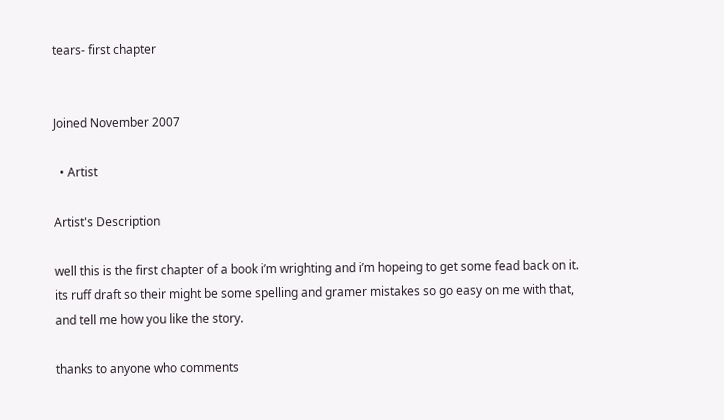tears- first chapter


Joined November 2007

  • Artist

Artist's Description

well this is the first chapter of a book i’m wrighting and i’m hopeing to get some fead back on it. its ruff draft so their might be some spelling and gramer mistakes so go easy on me with that, and tell me how you like the story.

thanks to anyone who comments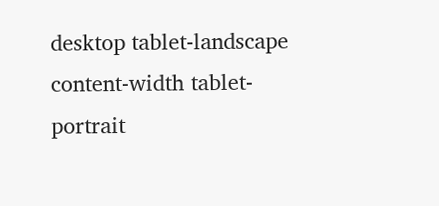desktop tablet-landscape content-width tablet-portrait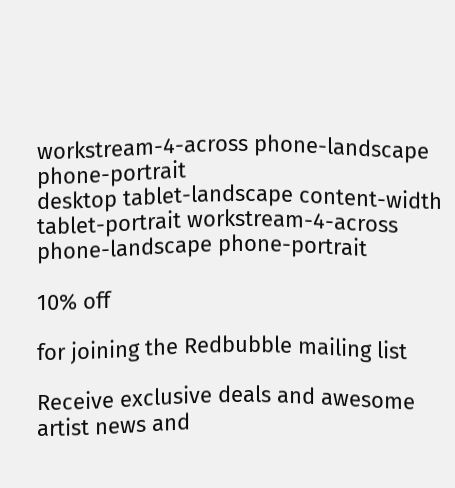workstream-4-across phone-landscape phone-portrait
desktop tablet-landscape content-width tablet-portrait workstream-4-across phone-landscape phone-portrait

10% off

for joining the Redbubble mailing list

Receive exclusive deals and awesome artist news and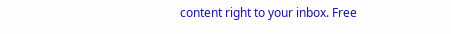content right to your inbox. Free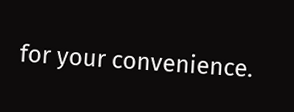for your convenience.